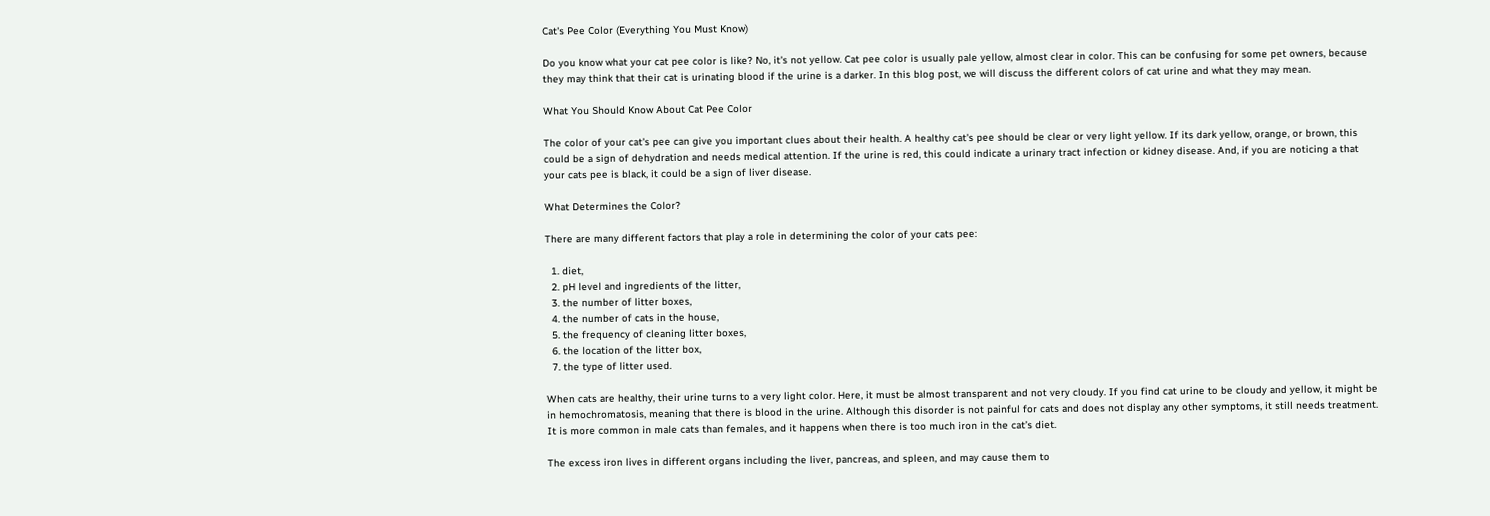Cat's Pee Color (Everything You Must Know)

Do you know what your cat pee color is like? No, it's not yellow. Cat pee color is usually pale yellow, almost clear in color. This can be confusing for some pet owners, because they may think that their cat is urinating blood if the urine is a darker. In this blog post, we will discuss the different colors of cat urine and what they may mean.

What You Should Know About Cat Pee Color

The color of your cat's pee can give you important clues about their health. A healthy cat's pee should be clear or very light yellow. If its dark yellow, orange, or brown, this could be a sign of dehydration and needs medical attention. If the urine is red, this could indicate a urinary tract infection or kidney disease. And, if you are noticing a that your cats pee is black, it could be a sign of liver disease.

What Determines the Color?

There are many different factors that play a role in determining the color of your cats pee:

  1. diet,
  2. pH level and ingredients of the litter,
  3. the number of litter boxes,
  4. the number of cats in the house,
  5. the frequency of cleaning litter boxes,
  6. the location of the litter box,
  7. the type of litter used.

When cats are healthy, their urine turns to a very light color. Here, it must be almost transparent and not very cloudy. If you find cat urine to be cloudy and yellow, it might be in hemochromatosis, meaning that there is blood in the urine. Although this disorder is not painful for cats and does not display any other symptoms, it still needs treatment. It is more common in male cats than females, and it happens when there is too much iron in the cat’s diet.

The excess iron lives in different organs including the liver, pancreas, and spleen, and may cause them to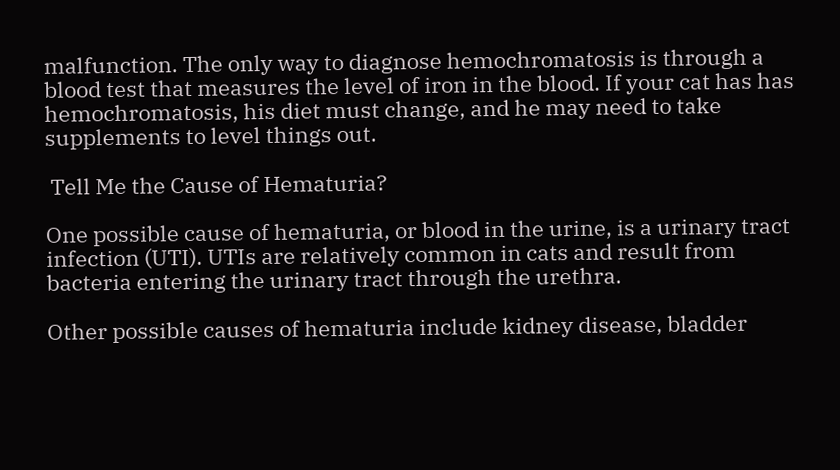malfunction. The only way to diagnose hemochromatosis is through a blood test that measures the level of iron in the blood. If your cat has has hemochromatosis, his diet must change, and he may need to take supplements to level things out.

 Tell Me the Cause of Hematuria?

One possible cause of hematuria, or blood in the urine, is a urinary tract infection (UTI). UTIs are relatively common in cats and result from bacteria entering the urinary tract through the urethra.

Other possible causes of hematuria include kidney disease, bladder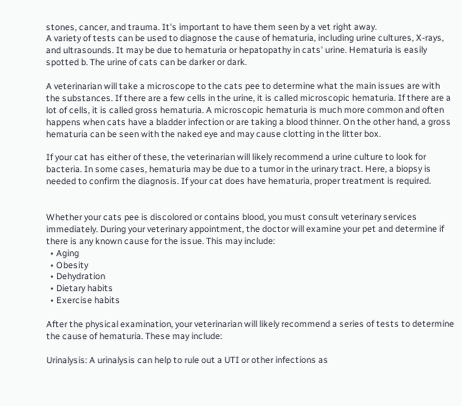stones, cancer, and trauma. It's important to have them seen by a vet right away.
A variety of tests can be used to diagnose the cause of hematuria, including urine cultures, X-rays, and ultrasounds. It may be due to hematuria or hepatopathy in cats' urine. Hematuria is easily spotted b. The urine of cats can be darker or dark.

A veterinarian will take a microscope to the cats pee to determine what the main issues are with the substances. If there are a few cells in the urine, it is called microscopic hematuria. If there are a lot of cells, it is called gross hematuria. A microscopic hematuria is much more common and often happens when cats have a bladder infection or are taking a blood thinner. On the other hand, a gross hematuria can be seen with the naked eye and may cause clotting in the litter box.

If your cat has either of these, the veterinarian will likely recommend a urine culture to look for bacteria. In some cases, hematuria may be due to a tumor in the urinary tract. Here, a biopsy is needed to confirm the diagnosis. If your cat does have hematuria, proper treatment is required.


Whether your cats pee is discolored or contains blood, you must consult veterinary services immediately. During your veterinary appointment, the doctor will examine your pet and determine if there is any known cause for the issue. This may include:
  • Aging
  • Obesity
  • Dehydration
  • Dietary habits
  • Exercise habits

After the physical examination, your veterinarian will likely recommend a series of tests to determine the cause of hematuria. These may include:

Urinalysis: A urinalysis can help to rule out a UTI or other infections as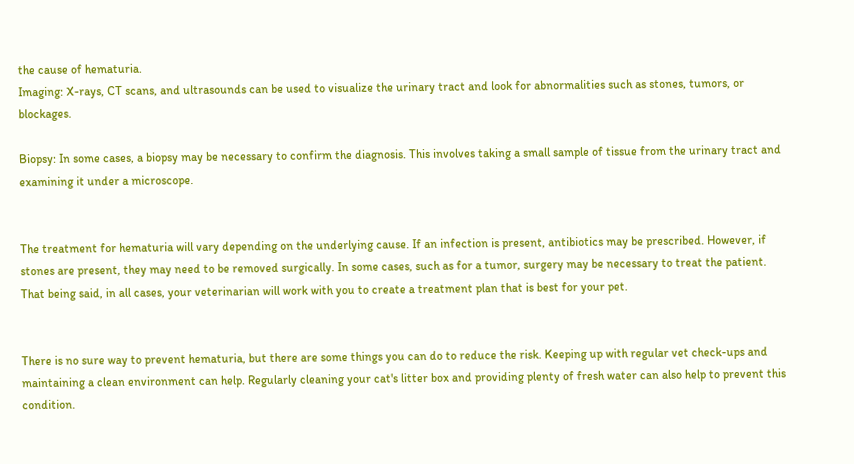the cause of hematuria.
Imaging: X-rays, CT scans, and ultrasounds can be used to visualize the urinary tract and look for abnormalities such as stones, tumors, or blockages.

Biopsy: In some cases, a biopsy may be necessary to confirm the diagnosis. This involves taking a small sample of tissue from the urinary tract and examining it under a microscope.


The treatment for hematuria will vary depending on the underlying cause. If an infection is present, antibiotics may be prescribed. However, if stones are present, they may need to be removed surgically. In some cases, such as for a tumor, surgery may be necessary to treat the patient. That being said, in all cases, your veterinarian will work with you to create a treatment plan that is best for your pet.


There is no sure way to prevent hematuria, but there are some things you can do to reduce the risk. Keeping up with regular vet check-ups and maintaining a clean environment can help. Regularly cleaning your cat's litter box and providing plenty of fresh water can also help to prevent this condition.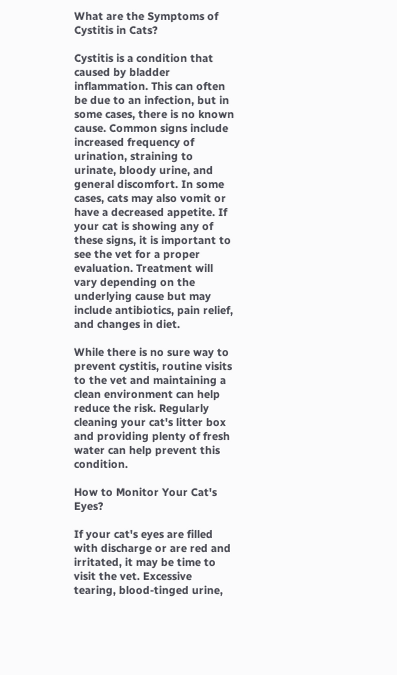What are the Symptoms of Cystitis in Cats?

Cystitis is a condition that caused by bladder inflammation. This can often be due to an infection, but in some cases, there is no known cause. Common signs include increased frequency of urination, straining to urinate, bloody urine, and general discomfort. In some cases, cats may also vomit or have a decreased appetite. If your cat is showing any of these signs, it is important to see the vet for a proper evaluation. Treatment will vary depending on the underlying cause but may include antibiotics, pain relief, and changes in diet.

While there is no sure way to prevent cystitis, routine visits to the vet and maintaining a clean environment can help reduce the risk. Regularly cleaning your cat's litter box and providing plenty of fresh water can help prevent this condition.

How to Monitor Your Cat's Eyes?

If your cat's eyes are filled with discharge or are red and irritated, it may be time to visit the vet. Excessive tearing, blood-tinged urine,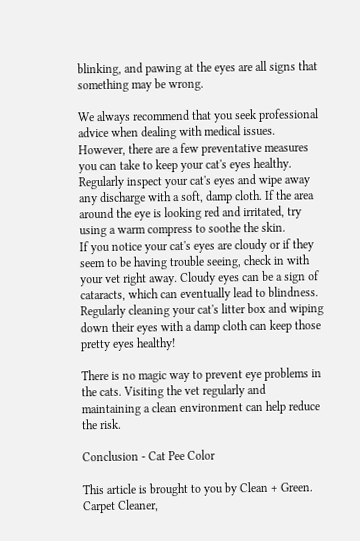blinking, and pawing at the eyes are all signs that something may be wrong.

We always recommend that you seek professional advice when dealing with medical issues. However, there are a few preventative measures you can take to keep your cat's eyes healthy.
Regularly inspect your cat's eyes and wipe away any discharge with a soft, damp cloth. If the area around the eye is looking red and irritated, try using a warm compress to soothe the skin.
If you notice your cat's eyes are cloudy or if they seem to be having trouble seeing, check in with your vet right away. Cloudy eyes can be a sign of cataracts, which can eventually lead to blindness. Regularly cleaning your cat's litter box and wiping down their eyes with a damp cloth can keep those pretty eyes healthy!

There is no magic way to prevent eye problems in the cats. Visiting the vet regularly and maintaining a clean environment can help reduce the risk.

Conclusion - Cat Pee Color

This article is brought to you by Clean + Green. Carpet Cleaner,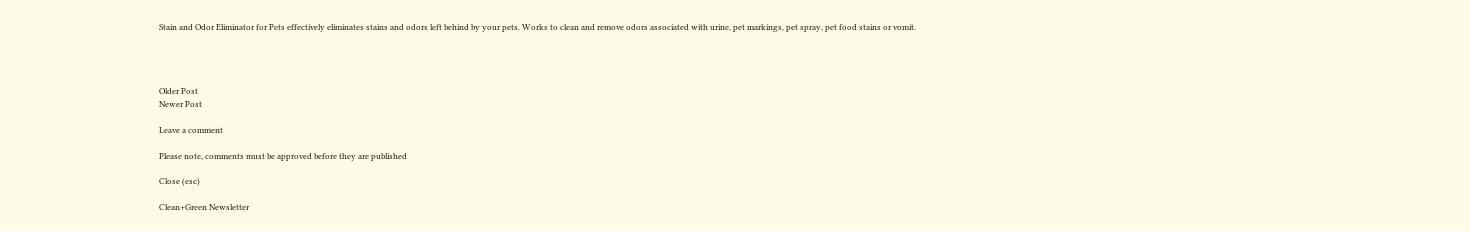Stain and Odor Eliminator for Pets effectively eliminates stains and odors left behind by your pets. Works to clean and remove odors associated with urine, pet markings, pet spray, pet food stains or vomit.




Older Post
Newer Post

Leave a comment

Please note, comments must be approved before they are published

Close (esc)

Clean+Green Newsletter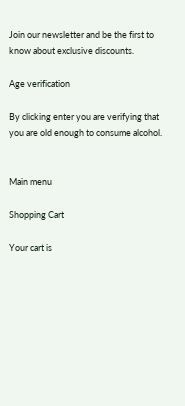Join our newsletter and be the first to know about exclusive discounts.

Age verification

By clicking enter you are verifying that you are old enough to consume alcohol.


Main menu

Shopping Cart

Your cart is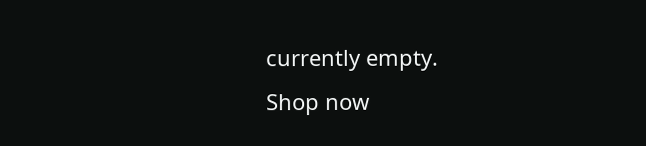currently empty.
Shop now